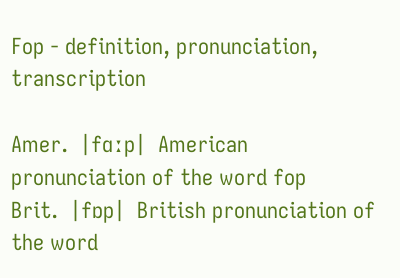Fop - definition, pronunciation, transcription

Amer.  |fɑːp|  American pronunciation of the word fop
Brit.  |fɒp|  British pronunciation of the word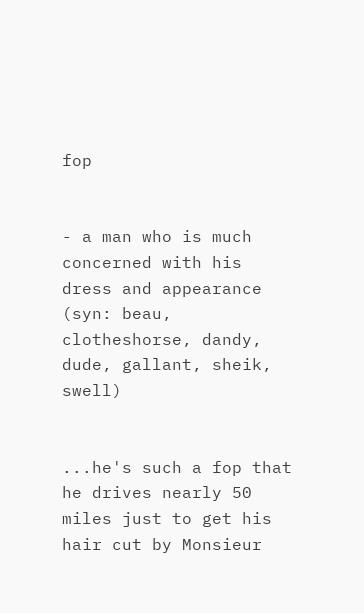fop


- a man who is much concerned with his dress and appearance (syn: beau, clotheshorse, dandy, dude, gallant, sheik, swell)


...he's such a fop that he drives nearly 50 miles just to get his hair cut by Monsieur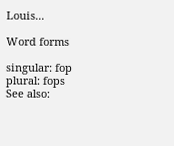Louis...

Word forms

singular: fop
plural: fops
See also: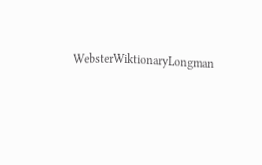WebsterWiktionaryLongman